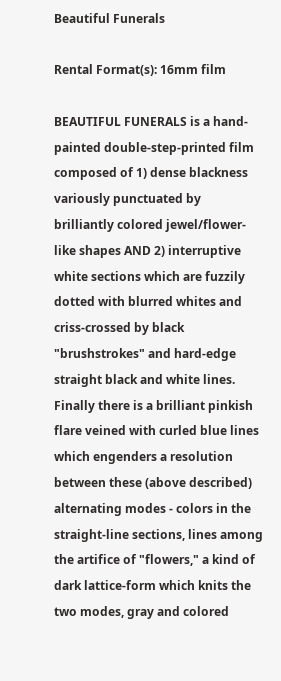Beautiful Funerals

Rental Format(s): 16mm film

BEAUTIFUL FUNERALS is a hand-painted double-step-printed film composed of 1) dense blackness variously punctuated by brilliantly colored jewel/flower-like shapes AND 2) interruptive white sections which are fuzzily dotted with blurred whites and criss-crossed by black "brushstrokes" and hard-edge straight black and white lines. Finally there is a brilliant pinkish flare veined with curled blue lines which engenders a resolution between these (above described) alternating modes - colors in the straight-line sections, lines among the artifice of "flowers," a kind of dark lattice-form which knits the two modes, gray and colored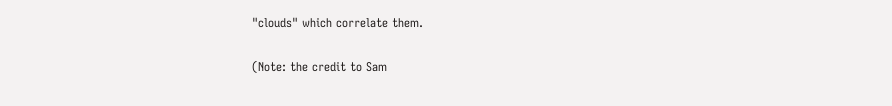"clouds" which correlate them.

(Note: the credit to Sam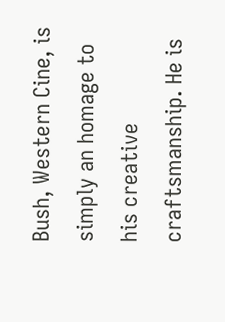Bush, Western Cine, is simply an homage to his creative craftsmanship. He is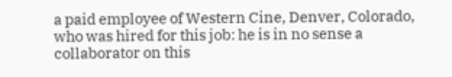a paid employee of Western Cine, Denver, Colorado, who was hired for this job: he is in no sense a collaborator on this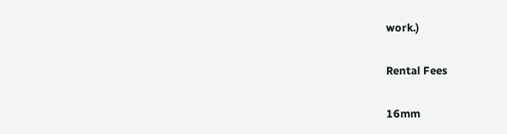work.)

Rental Fees

16mm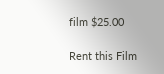film $25.00

Rent this Film